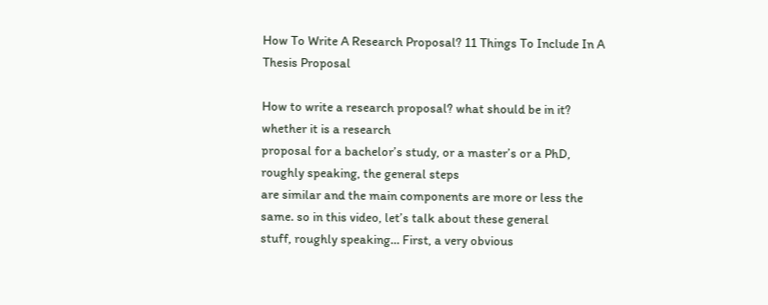How To Write A Research Proposal? 11 Things To Include In A Thesis Proposal

How to write a research proposal? what should be in it? whether it is a research
proposal for a bachelor’s study, or a master’s or a PhD, roughly speaking, the general steps
are similar and the main components are more or less the same. so in this video, let’s talk about these general
stuff, roughly speaking… First, a very obvious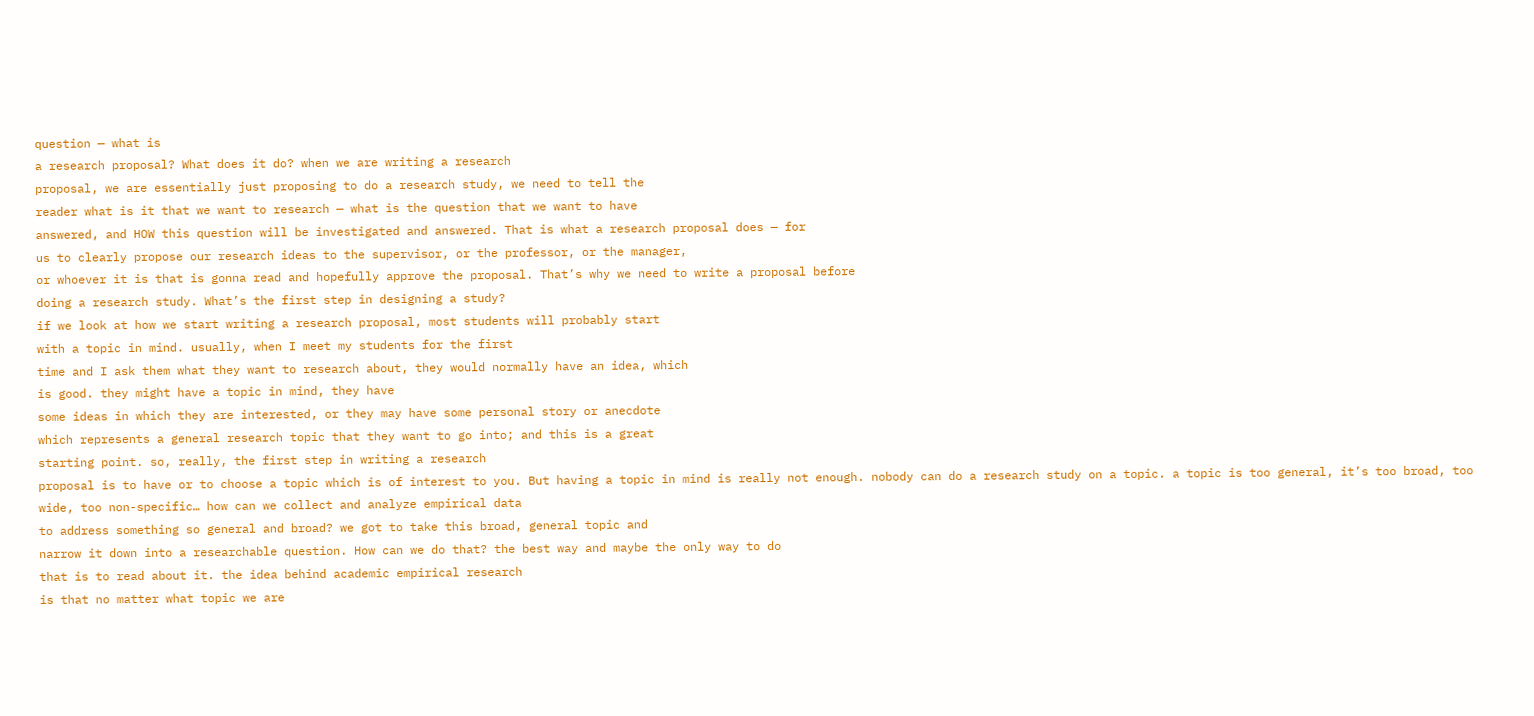question — what is
a research proposal? What does it do? when we are writing a research
proposal, we are essentially just proposing to do a research study, we need to tell the
reader what is it that we want to research — what is the question that we want to have
answered, and HOW this question will be investigated and answered. That is what a research proposal does — for
us to clearly propose our research ideas to the supervisor, or the professor, or the manager,
or whoever it is that is gonna read and hopefully approve the proposal. That’s why we need to write a proposal before
doing a research study. What’s the first step in designing a study?
if we look at how we start writing a research proposal, most students will probably start
with a topic in mind. usually, when I meet my students for the first
time and I ask them what they want to research about, they would normally have an idea, which
is good. they might have a topic in mind, they have
some ideas in which they are interested, or they may have some personal story or anecdote
which represents a general research topic that they want to go into; and this is a great
starting point. so, really, the first step in writing a research
proposal is to have or to choose a topic which is of interest to you. But having a topic in mind is really not enough. nobody can do a research study on a topic. a topic is too general, it’s too broad, too
wide, too non-specific… how can we collect and analyze empirical data
to address something so general and broad? we got to take this broad, general topic and
narrow it down into a researchable question. How can we do that? the best way and maybe the only way to do
that is to read about it. the idea behind academic empirical research
is that no matter what topic we are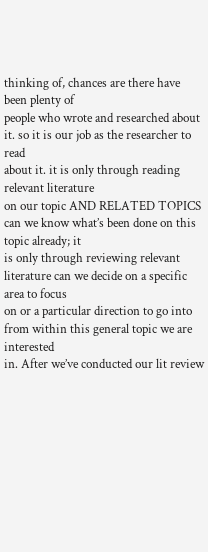thinking of, chances are there have been plenty of
people who wrote and researched about it. so it is our job as the researcher to read
about it. it is only through reading relevant literature
on our topic AND RELATED TOPICS can we know what’s been done on this topic already; it
is only through reviewing relevant literature can we decide on a specific area to focus
on or a particular direction to go into from within this general topic we are interested
in. After we’ve conducted our lit review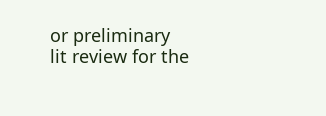or preliminary
lit review for the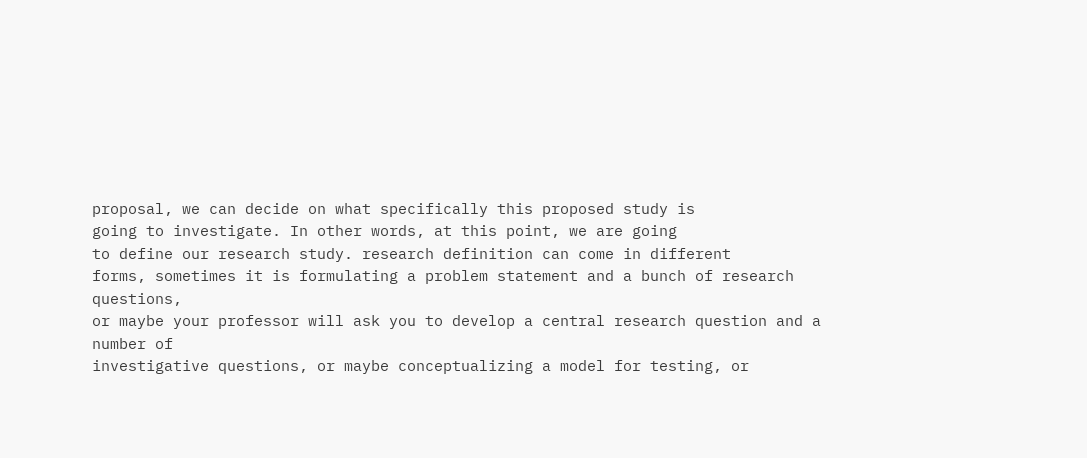proposal, we can decide on what specifically this proposed study is
going to investigate. In other words, at this point, we are going
to define our research study. research definition can come in different
forms, sometimes it is formulating a problem statement and a bunch of research questions,
or maybe your professor will ask you to develop a central research question and a number of
investigative questions, or maybe conceptualizing a model for testing, or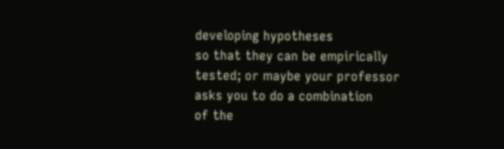developing hypotheses
so that they can be empirically tested; or maybe your professor asks you to do a combination
of the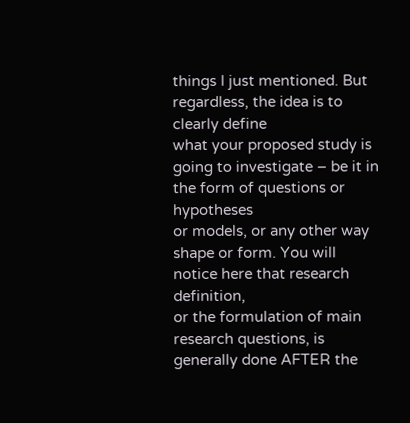things I just mentioned. But regardless, the idea is to clearly define
what your proposed study is going to investigate – be it in the form of questions or hypotheses
or models, or any other way shape or form. You will notice here that research definition,
or the formulation of main research questions, is generally done AFTER the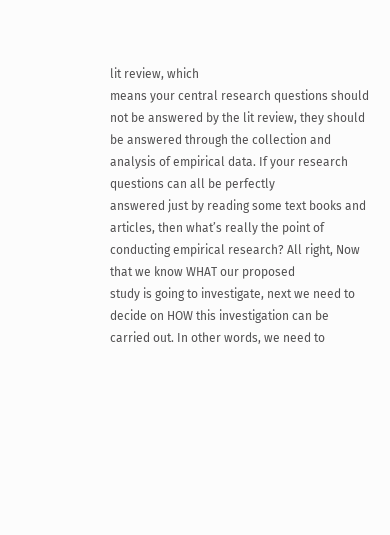lit review, which
means your central research questions should not be answered by the lit review, they should
be answered through the collection and analysis of empirical data. If your research questions can all be perfectly
answered just by reading some text books and articles, then what’s really the point of
conducting empirical research? All right, Now that we know WHAT our proposed
study is going to investigate, next we need to decide on HOW this investigation can be
carried out. In other words, we need to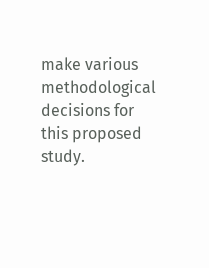make various methodological
decisions for this proposed study.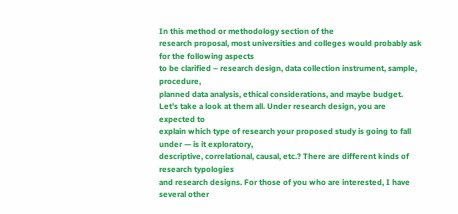In this method or methodology section of the
research proposal, most universities and colleges would probably ask for the following aspects
to be clarified – research design, data collection instrument, sample, procedure,
planned data analysis, ethical considerations, and maybe budget. Let’s take a look at them all. Under research design, you are expected to
explain which type of research your proposed study is going to fall under — is it exploratory,
descriptive, correlational, causal, etc.? There are different kinds of research typologies
and research designs. For those of you who are interested, I have
several other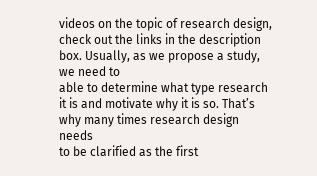videos on the topic of research design, check out the links in the description
box. Usually, as we propose a study, we need to
able to determine what type research it is and motivate why it is so. That’s why many times research design needs
to be clarified as the first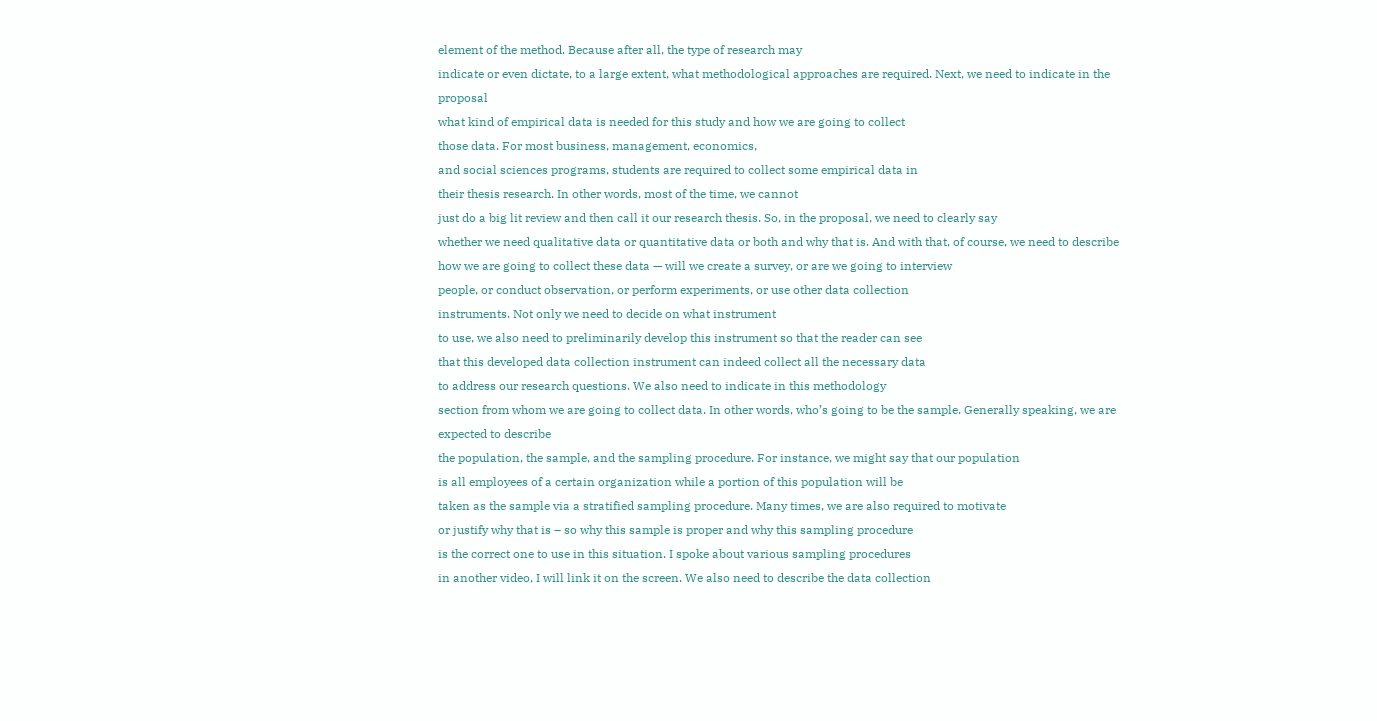element of the method. Because after all, the type of research may
indicate or even dictate, to a large extent, what methodological approaches are required. Next, we need to indicate in the proposal
what kind of empirical data is needed for this study and how we are going to collect
those data. For most business, management, economics,
and social sciences programs, students are required to collect some empirical data in
their thesis research. In other words, most of the time, we cannot
just do a big lit review and then call it our research thesis. So, in the proposal, we need to clearly say
whether we need qualitative data or quantitative data or both and why that is. And with that, of course, we need to describe
how we are going to collect these data — will we create a survey, or are we going to interview
people, or conduct observation, or perform experiments, or use other data collection
instruments. Not only we need to decide on what instrument
to use, we also need to preliminarily develop this instrument so that the reader can see
that this developed data collection instrument can indeed collect all the necessary data
to address our research questions. We also need to indicate in this methodology
section from whom we are going to collect data. In other words, who’s going to be the sample. Generally speaking, we are expected to describe
the population, the sample, and the sampling procedure. For instance, we might say that our population
is all employees of a certain organization while a portion of this population will be
taken as the sample via a stratified sampling procedure. Many times, we are also required to motivate
or justify why that is – so why this sample is proper and why this sampling procedure
is the correct one to use in this situation. I spoke about various sampling procedures
in another video, I will link it on the screen. We also need to describe the data collection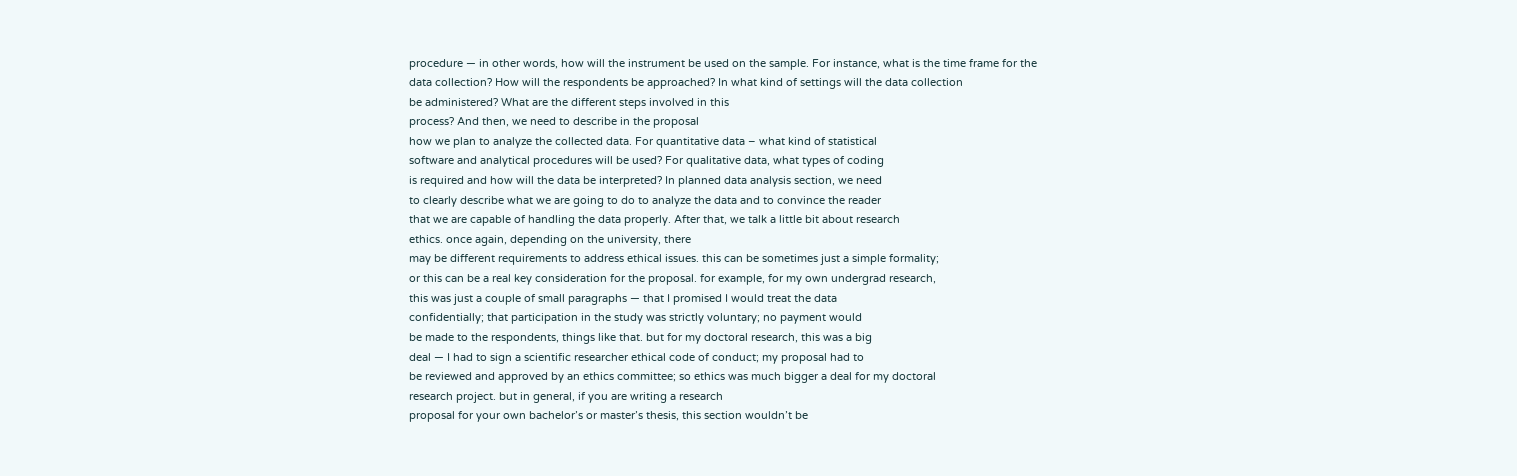procedure — in other words, how will the instrument be used on the sample. For instance, what is the time frame for the
data collection? How will the respondents be approached? In what kind of settings will the data collection
be administered? What are the different steps involved in this
process? And then, we need to describe in the proposal
how we plan to analyze the collected data. For quantitative data – what kind of statistical
software and analytical procedures will be used? For qualitative data, what types of coding
is required and how will the data be interpreted? In planned data analysis section, we need
to clearly describe what we are going to do to analyze the data and to convince the reader
that we are capable of handling the data properly. After that, we talk a little bit about research
ethics. once again, depending on the university, there
may be different requirements to address ethical issues. this can be sometimes just a simple formality;
or this can be a real key consideration for the proposal. for example, for my own undergrad research,
this was just a couple of small paragraphs — that I promised I would treat the data
confidentially; that participation in the study was strictly voluntary; no payment would
be made to the respondents, things like that. but for my doctoral research, this was a big
deal — I had to sign a scientific researcher ethical code of conduct; my proposal had to
be reviewed and approved by an ethics committee; so ethics was much bigger a deal for my doctoral
research project. but in general, if you are writing a research
proposal for your own bachelor’s or master’s thesis, this section wouldn’t be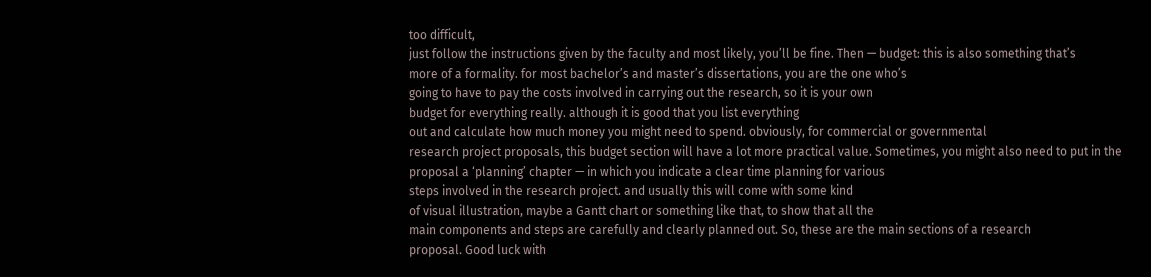too difficult,
just follow the instructions given by the faculty and most likely, you’ll be fine. Then — budget: this is also something that’s
more of a formality. for most bachelor’s and master’s dissertations, you are the one who’s
going to have to pay the costs involved in carrying out the research, so it is your own
budget for everything really. although it is good that you list everything
out and calculate how much money you might need to spend. obviously, for commercial or governmental
research project proposals, this budget section will have a lot more practical value. Sometimes, you might also need to put in the
proposal a ‘planning’ chapter — in which you indicate a clear time planning for various
steps involved in the research project. and usually this will come with some kind
of visual illustration, maybe a Gantt chart or something like that, to show that all the
main components and steps are carefully and clearly planned out. So, these are the main sections of a research
proposal. Good luck with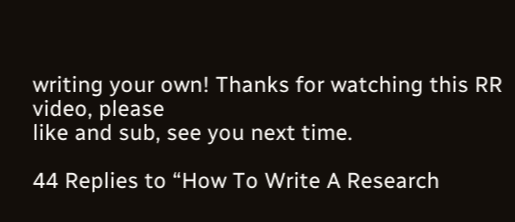writing your own! Thanks for watching this RR video, please
like and sub, see you next time.

44 Replies to “How To Write A Research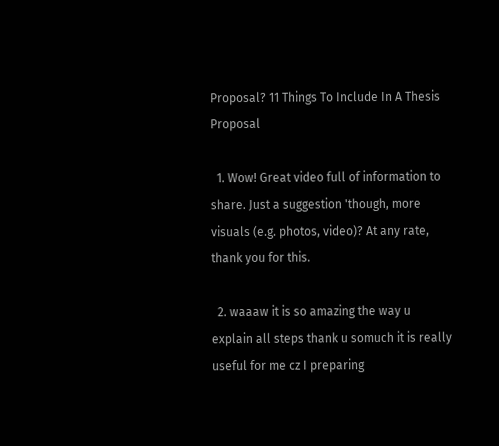Proposal? 11 Things To Include In A Thesis Proposal

  1. Wow! Great video full of information to share. Just a suggestion 'though, more visuals (e.g. photos, video)? At any rate, thank you for this.

  2. waaaw it is so amazing the way u explain all steps thank u somuch it is really useful for me cz I preparing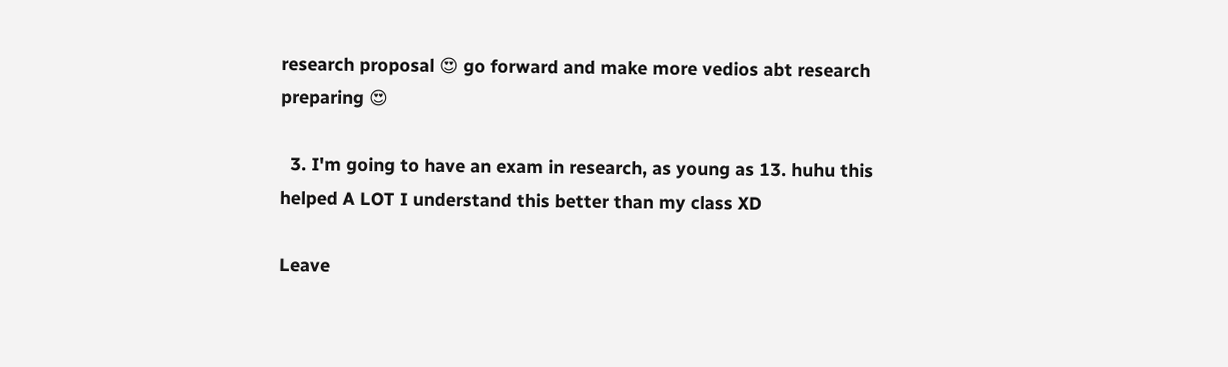research proposal 😍 go forward and make more vedios abt research preparing 😍

  3. I'm going to have an exam in research, as young as 13. huhu this helped A LOT I understand this better than my class XD

Leave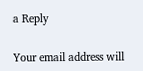a Reply

Your email address will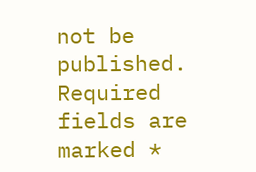not be published. Required fields are marked *